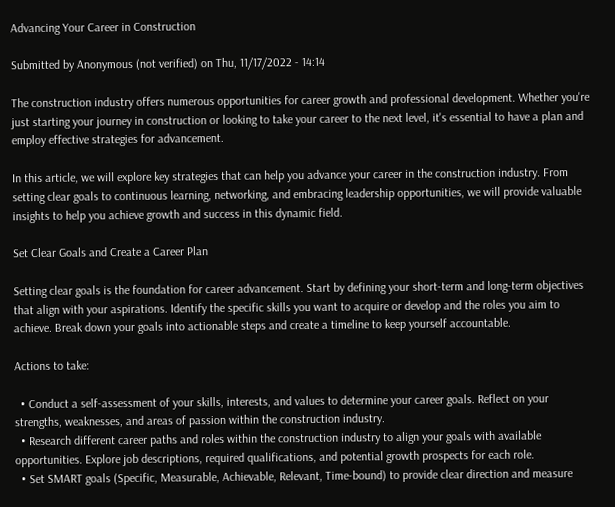Advancing Your Career in Construction

Submitted by Anonymous (not verified) on Thu, 11/17/2022 - 14:14

The construction industry offers numerous opportunities for career growth and professional development. Whether you're just starting your journey in construction or looking to take your career to the next level, it's essential to have a plan and employ effective strategies for advancement.

In this article, we will explore key strategies that can help you advance your career in the construction industry. From setting clear goals to continuous learning, networking, and embracing leadership opportunities, we will provide valuable insights to help you achieve growth and success in this dynamic field.

Set Clear Goals and Create a Career Plan

Setting clear goals is the foundation for career advancement. Start by defining your short-term and long-term objectives that align with your aspirations. Identify the specific skills you want to acquire or develop and the roles you aim to achieve. Break down your goals into actionable steps and create a timeline to keep yourself accountable.

Actions to take:

  • Conduct a self-assessment of your skills, interests, and values to determine your career goals. Reflect on your strengths, weaknesses, and areas of passion within the construction industry.
  • Research different career paths and roles within the construction industry to align your goals with available opportunities. Explore job descriptions, required qualifications, and potential growth prospects for each role.
  • Set SMART goals (Specific, Measurable, Achievable, Relevant, Time-bound) to provide clear direction and measure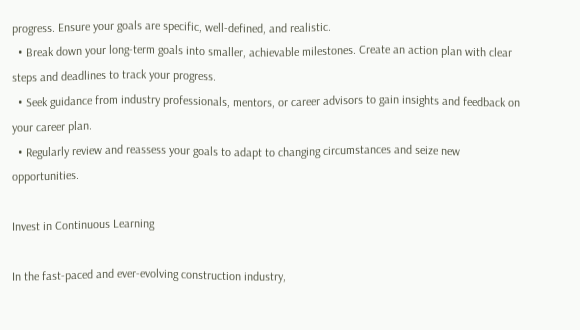progress. Ensure your goals are specific, well-defined, and realistic.
  • Break down your long-term goals into smaller, achievable milestones. Create an action plan with clear steps and deadlines to track your progress.
  • Seek guidance from industry professionals, mentors, or career advisors to gain insights and feedback on your career plan.
  • Regularly review and reassess your goals to adapt to changing circumstances and seize new opportunities.

Invest in Continuous Learning

In the fast-paced and ever-evolving construction industry,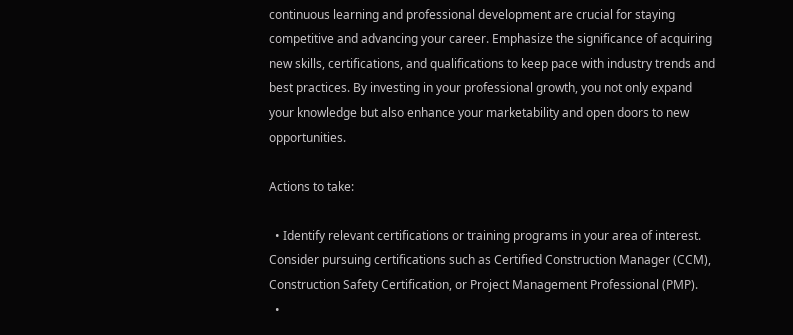continuous learning and professional development are crucial for staying competitive and advancing your career. Emphasize the significance of acquiring new skills, certifications, and qualifications to keep pace with industry trends and best practices. By investing in your professional growth, you not only expand your knowledge but also enhance your marketability and open doors to new opportunities.

Actions to take:

  • Identify relevant certifications or training programs in your area of interest. Consider pursuing certifications such as Certified Construction Manager (CCM), Construction Safety Certification, or Project Management Professional (PMP).
  •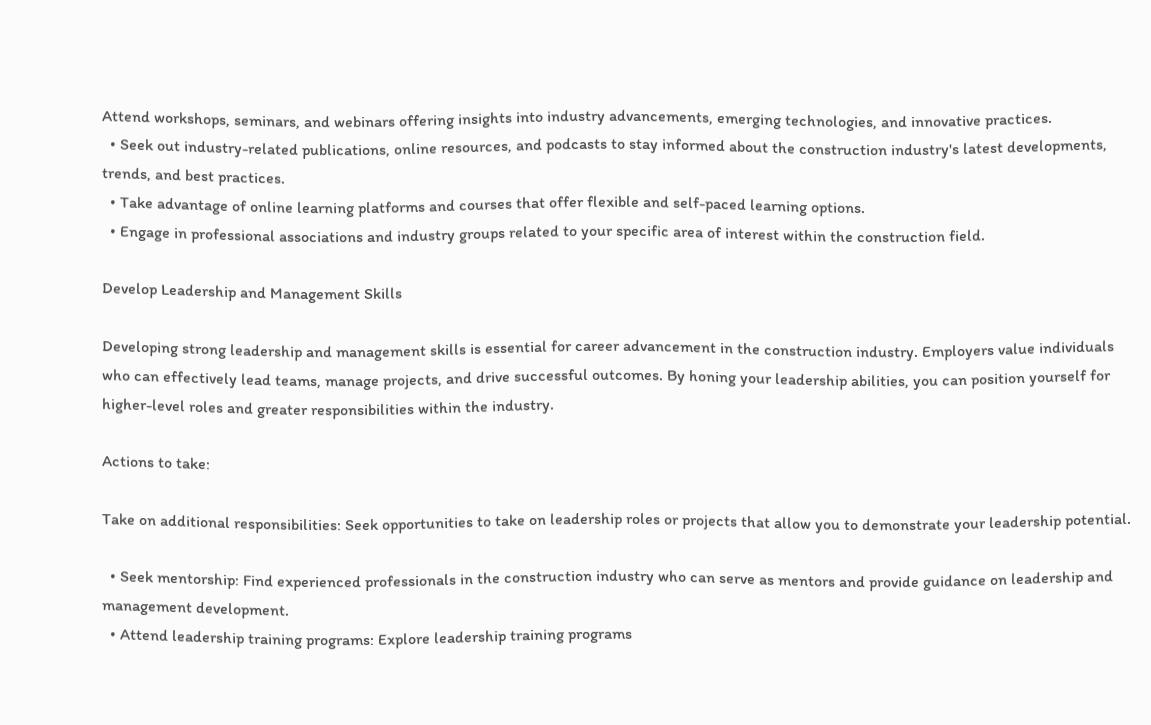Attend workshops, seminars, and webinars offering insights into industry advancements, emerging technologies, and innovative practices.
  • Seek out industry-related publications, online resources, and podcasts to stay informed about the construction industry's latest developments, trends, and best practices.
  • Take advantage of online learning platforms and courses that offer flexible and self-paced learning options.
  • Engage in professional associations and industry groups related to your specific area of interest within the construction field.

Develop Leadership and Management Skills

Developing strong leadership and management skills is essential for career advancement in the construction industry. Employers value individuals who can effectively lead teams, manage projects, and drive successful outcomes. By honing your leadership abilities, you can position yourself for higher-level roles and greater responsibilities within the industry.

Actions to take:

Take on additional responsibilities: Seek opportunities to take on leadership roles or projects that allow you to demonstrate your leadership potential.

  • Seek mentorship: Find experienced professionals in the construction industry who can serve as mentors and provide guidance on leadership and management development.
  • Attend leadership training programs: Explore leadership training programs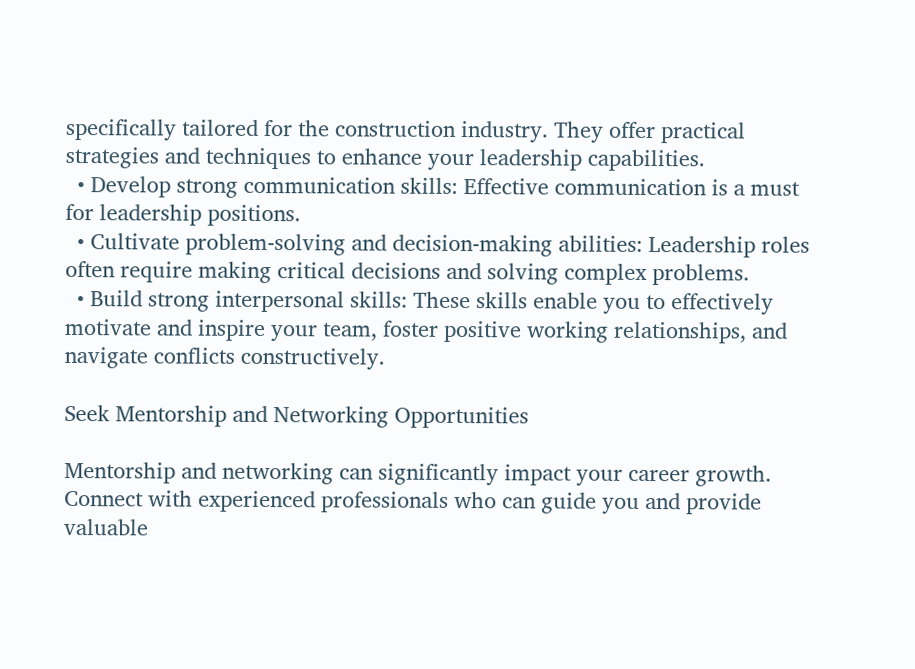specifically tailored for the construction industry. They offer practical strategies and techniques to enhance your leadership capabilities.
  • Develop strong communication skills: Effective communication is a must for leadership positions.
  • Cultivate problem-solving and decision-making abilities: Leadership roles often require making critical decisions and solving complex problems.
  • Build strong interpersonal skills: These skills enable you to effectively motivate and inspire your team, foster positive working relationships, and navigate conflicts constructively.

Seek Mentorship and Networking Opportunities

Mentorship and networking can significantly impact your career growth. Connect with experienced professionals who can guide you and provide valuable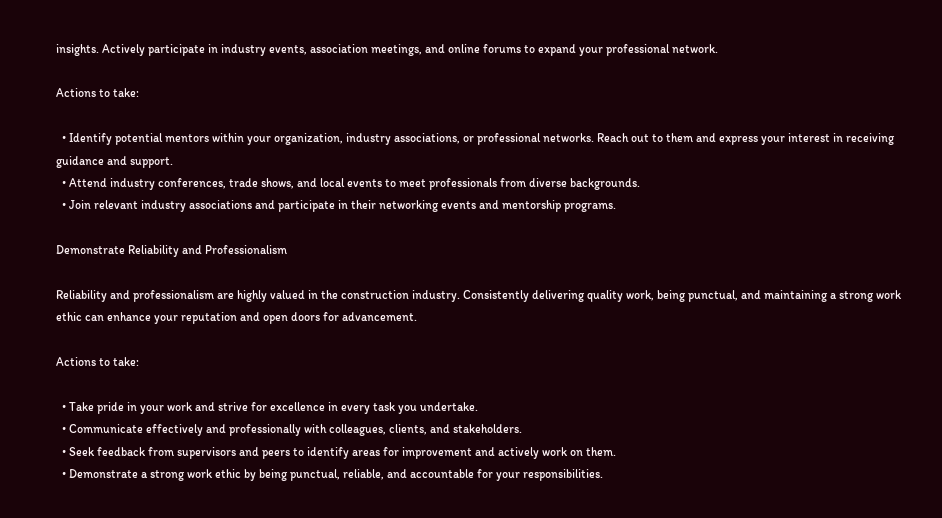insights. Actively participate in industry events, association meetings, and online forums to expand your professional network.

Actions to take:

  • Identify potential mentors within your organization, industry associations, or professional networks. Reach out to them and express your interest in receiving guidance and support.
  • Attend industry conferences, trade shows, and local events to meet professionals from diverse backgrounds.
  • Join relevant industry associations and participate in their networking events and mentorship programs.

Demonstrate Reliability and Professionalism

Reliability and professionalism are highly valued in the construction industry. Consistently delivering quality work, being punctual, and maintaining a strong work ethic can enhance your reputation and open doors for advancement.

Actions to take:

  • Take pride in your work and strive for excellence in every task you undertake.
  • Communicate effectively and professionally with colleagues, clients, and stakeholders.
  • Seek feedback from supervisors and peers to identify areas for improvement and actively work on them.
  • Demonstrate a strong work ethic by being punctual, reliable, and accountable for your responsibilities.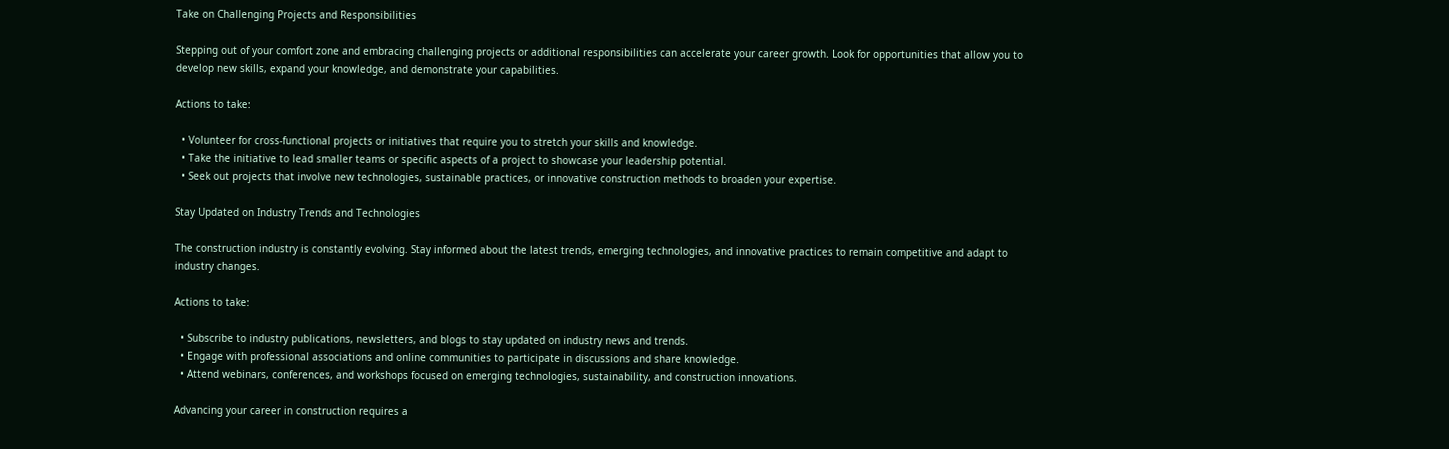Take on Challenging Projects and Responsibilities

Stepping out of your comfort zone and embracing challenging projects or additional responsibilities can accelerate your career growth. Look for opportunities that allow you to develop new skills, expand your knowledge, and demonstrate your capabilities.

Actions to take:

  • Volunteer for cross-functional projects or initiatives that require you to stretch your skills and knowledge.
  • Take the initiative to lead smaller teams or specific aspects of a project to showcase your leadership potential.
  • Seek out projects that involve new technologies, sustainable practices, or innovative construction methods to broaden your expertise.

Stay Updated on Industry Trends and Technologies

The construction industry is constantly evolving. Stay informed about the latest trends, emerging technologies, and innovative practices to remain competitive and adapt to industry changes.

Actions to take:

  • Subscribe to industry publications, newsletters, and blogs to stay updated on industry news and trends.
  • Engage with professional associations and online communities to participate in discussions and share knowledge.
  • Attend webinars, conferences, and workshops focused on emerging technologies, sustainability, and construction innovations.

Advancing your career in construction requires a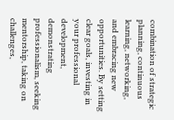combination of strategic planning, continuous learning, networking, and embracing new opportunities. By setting clear goals, investing in your professional development, demonstrating professionalism, seeking mentorship, taking on challenges,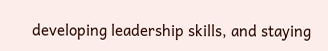developing leadership skills, and staying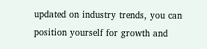updated on industry trends, you can position yourself for growth and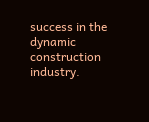success in the dynamic construction industry.